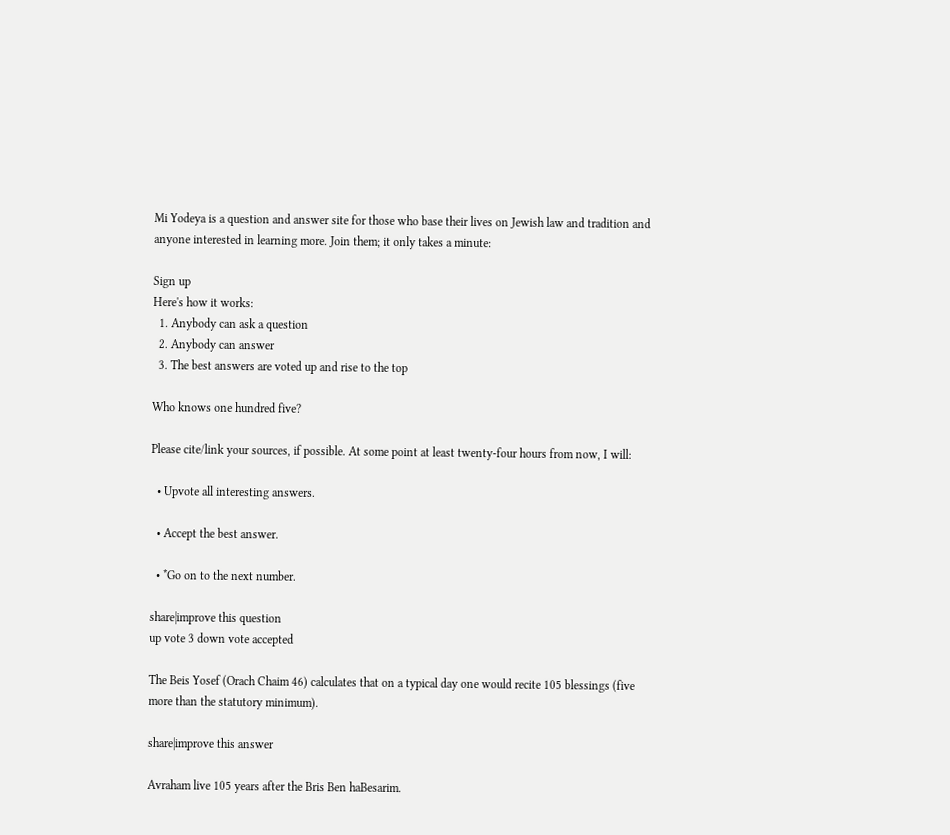Mi Yodeya is a question and answer site for those who base their lives on Jewish law and tradition and anyone interested in learning more. Join them; it only takes a minute:

Sign up
Here's how it works:
  1. Anybody can ask a question
  2. Anybody can answer
  3. The best answers are voted up and rise to the top

Who knows one hundred five?

Please cite/link your sources, if possible. At some point at least twenty-four hours from now, I will:

  • Upvote all interesting answers.

  • Accept the best answer.

  • *Go on to the next number.

share|improve this question
up vote 3 down vote accepted

The Beis Yosef (Orach Chaim 46) calculates that on a typical day one would recite 105 blessings (five more than the statutory minimum).

share|improve this answer

Avraham live 105 years after the Bris Ben haBesarim.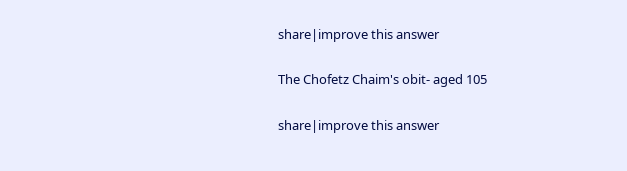share|improve this answer

The Chofetz Chaim's obit- aged 105

share|improve this answer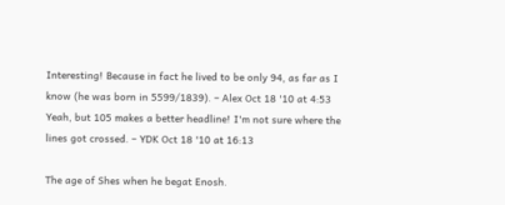Interesting! Because in fact he lived to be only 94, as far as I know (he was born in 5599/1839). – Alex Oct 18 '10 at 4:53
Yeah, but 105 makes a better headline! I'm not sure where the lines got crossed. – YDK Oct 18 '10 at 16:13

The age of Shes when he begat Enosh.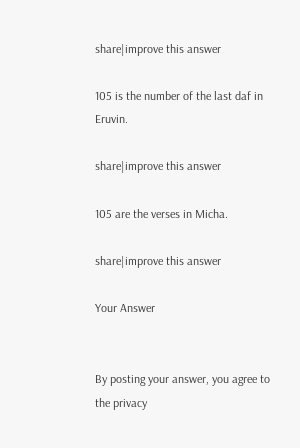share|improve this answer

105 is the number of the last daf in Eruvin.

share|improve this answer

105 are the verses in Micha.

share|improve this answer

Your Answer


By posting your answer, you agree to the privacy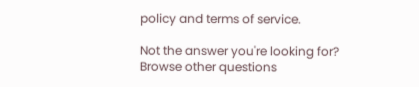policy and terms of service.

Not the answer you're looking for? Browse other questions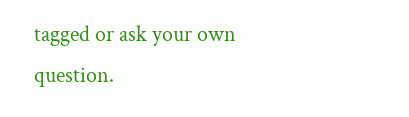tagged or ask your own question.